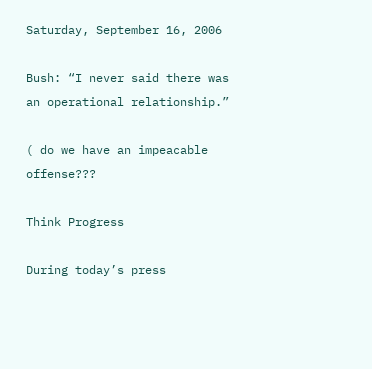Saturday, September 16, 2006

Bush: “I never said there was an operational relationship.”

( do we have an impeacable offense???

Think Progress

During today’s press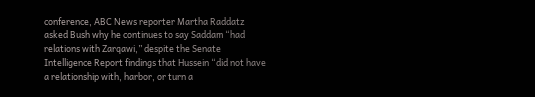conference, ABC News reporter Martha Raddatz asked Bush why he continues to say Saddam “had relations with Zarqawi,” despite the Senate Intelligence Report findings that Hussein “did not have a relationship with, harbor, or turn a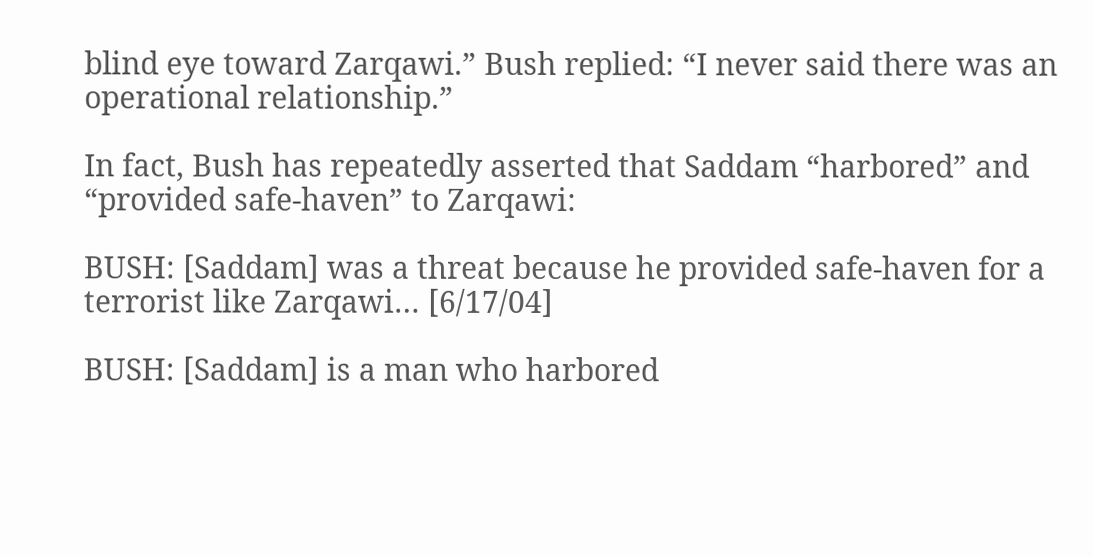blind eye toward Zarqawi.” Bush replied: “I never said there was an operational relationship.”

In fact, Bush has repeatedly asserted that Saddam “harbored” and “provided safe-haven” to Zarqawi:

BUSH: [Saddam] was a threat because he provided safe-haven for a terrorist like Zarqawi… [6/17/04]

BUSH: [Saddam] is a man who harbored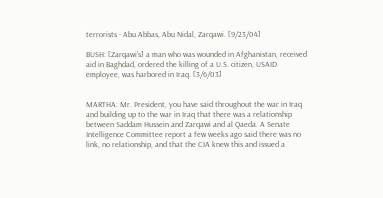terrorists - Abu Abbas, Abu Nidal, Zarqawi. [9/23/04]

BUSH: [Zarqawi’s] a man who was wounded in Afghanistan, received aid in Baghdad, ordered the killing of a U.S. citizen, USAID employee, was harbored in Iraq. [3/6/03]


MARTHA: Mr. President, you have said throughout the war in Iraq and building up to the war in Iraq that there was a relationship between Saddam Hussein and Zarqawi and al Qaeda. A Senate Intelligence Committee report a few weeks ago said there was no link, no relationship, and that the CIA knew this and issued a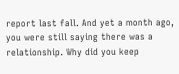report last fall. And yet a month ago, you were still saying there was a relationship. Why did you keep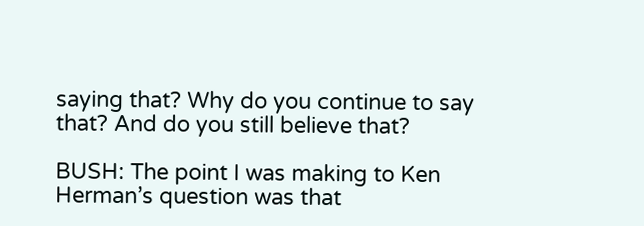saying that? Why do you continue to say that? And do you still believe that?

BUSH: The point I was making to Ken Herman’s question was that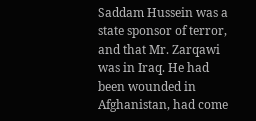Saddam Hussein was a state sponsor of terror, and that Mr. Zarqawi was in Iraq. He had been wounded in Afghanistan, had come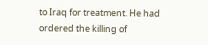to Iraq for treatment. He had ordered the killing of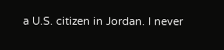a U.S. citizen in Jordan. I never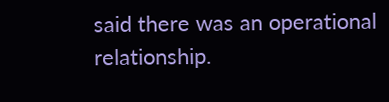said there was an operational relationship.